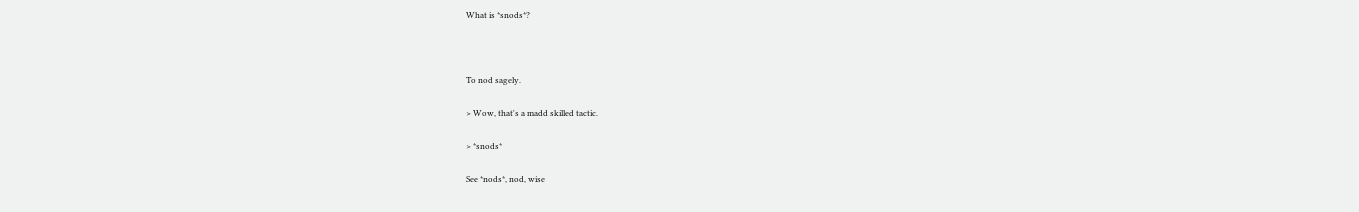What is *snods*?



To nod sagely.

> Wow, that's a madd skilled tactic.

> *snods*

See *nods*, nod, wise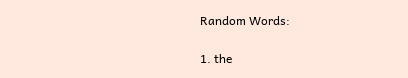Random Words:

1. the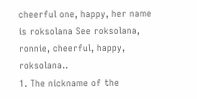cheerful one, happy, her name is roksolana See roksolana, ronnie, cheerful, happy, roksolana..
1. The nickname of the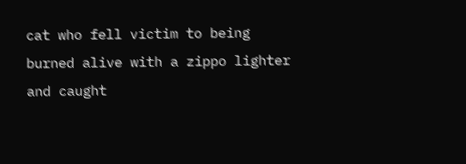cat who fell victim to being burned alive with a zippo lighter and caught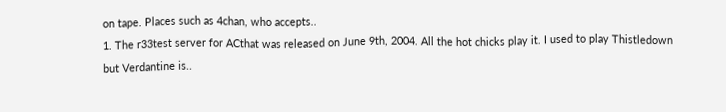on tape. Places such as 4chan, who accepts..
1. The r33test server for ACthat was released on June 9th, 2004. All the hot chicks play it. I used to play Thistledown but Verdantine is..